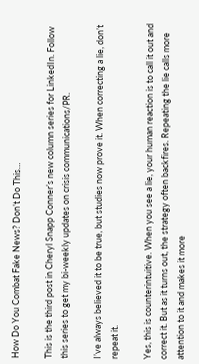How Do You Combat Fake News? Don’t Do This…

This is the third post in Cheryl Snapp Conner’s new column series for LinkedIn. Follow this series to get my bi-weekly updates on crisis communications/PR.

I’ve always believed it to be true, but studies now prove it. When correcting a lie, don’t repeat it.

Yes, this is counterintuitive. When you see a lie, your human reaction is to call it out and correct it. But as it turns out, the strategy often backfires. Repeating the lie calls more attention to it and makes it more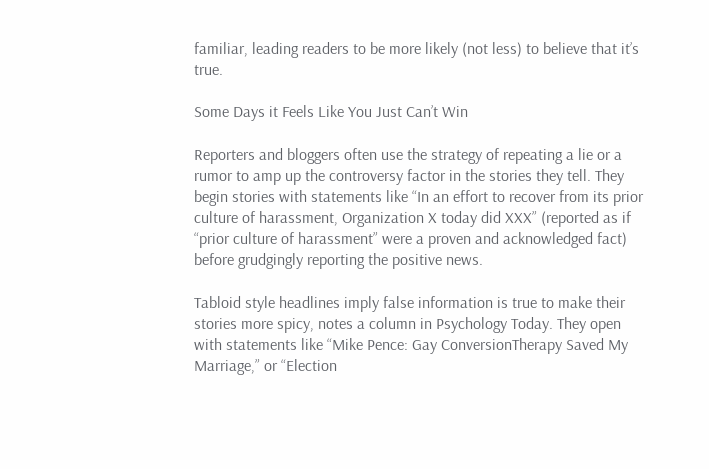familiar, leading readers to be more likely (not less) to believe that it’s true.

Some Days it Feels Like You Just Can’t Win

Reporters and bloggers often use the strategy of repeating a lie or a rumor to amp up the controversy factor in the stories they tell. They begin stories with statements like “In an effort to recover from its prior culture of harassment, Organization X today did XXX” (reported as if “prior culture of harassment” were a proven and acknowledged fact) before grudgingly reporting the positive news.

Tabloid style headlines imply false information is true to make their stories more spicy, notes a column in Psychology Today. They open with statements like “Mike Pence: Gay ConversionTherapy Saved My Marriage,” or “Election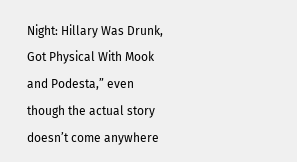Night: Hillary Was Drunk, Got Physical With Mook and Podesta,” even though the actual story doesn’t come anywhere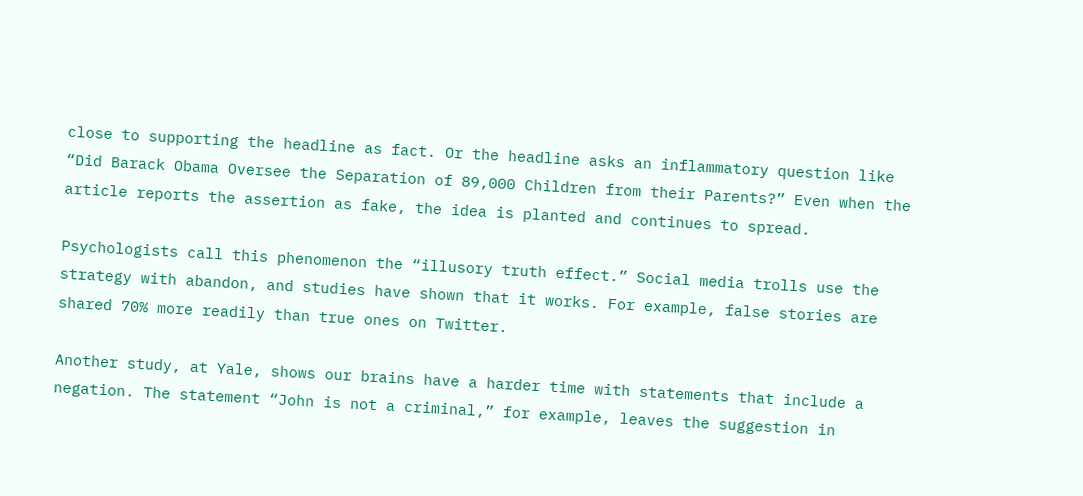close to supporting the headline as fact. Or the headline asks an inflammatory question like “Did Barack Obama Oversee the Separation of 89,000 Children from their Parents?” Even when the article reports the assertion as fake, the idea is planted and continues to spread.

Psychologists call this phenomenon the “illusory truth effect.” Social media trolls use the strategy with abandon, and studies have shown that it works. For example, false stories are shared 70% more readily than true ones on Twitter.

Another study, at Yale, shows our brains have a harder time with statements that include a negation. The statement “John is not a criminal,” for example, leaves the suggestion in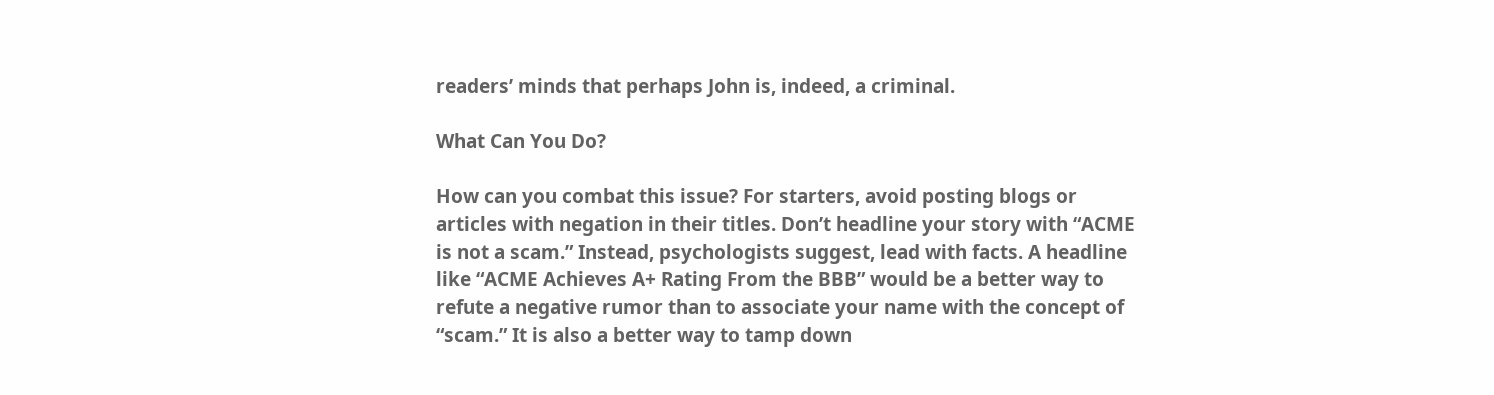readers’ minds that perhaps John is, indeed, a criminal.

What Can You Do?

How can you combat this issue? For starters, avoid posting blogs or articles with negation in their titles. Don’t headline your story with “ACME is not a scam.” Instead, psychologists suggest, lead with facts. A headline like “ACME Achieves A+ Rating From the BBB” would be a better way to refute a negative rumor than to associate your name with the concept of “scam.” It is also a better way to tamp down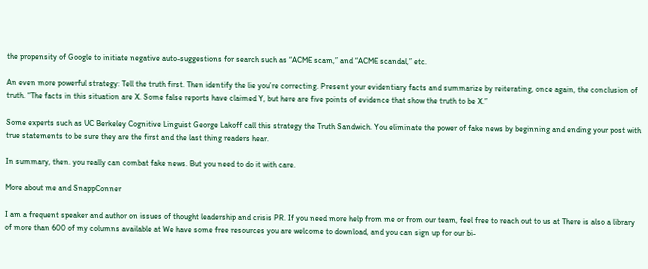the propensity of Google to initiate negative auto-suggestions for search such as “ACME scam,” and “ACME scandal,” etc.

An even more powerful strategy: Tell the truth first. Then identify the lie you’re correcting. Present your evidentiary facts and summarize by reiterating, once again, the conclusion of truth. “The facts in this situation are X. Some false reports have claimed Y, but here are five points of evidence that show the truth to be X.”

Some experts such as UC Berkeley Cognitive Linguist George Lakoff call this strategy the Truth Sandwich. You eliminate the power of fake news by beginning and ending your post with true statements to be sure they are the first and the last thing readers hear.

In summary, then. you really can combat fake news. But you need to do it with care.

More about me and SnappConner

I am a frequent speaker and author on issues of thought leadership and crisis PR. If you need more help from me or from our team, feel free to reach out to us at There is also a library of more than 600 of my columns available at We have some free resources you are welcome to download, and you can sign up for our bi-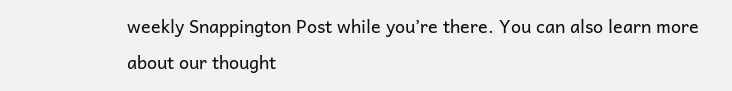weekly Snappington Post while you’re there. You can also learn more about our thought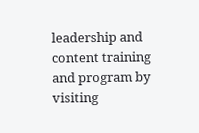leadership and content training and program by visiting